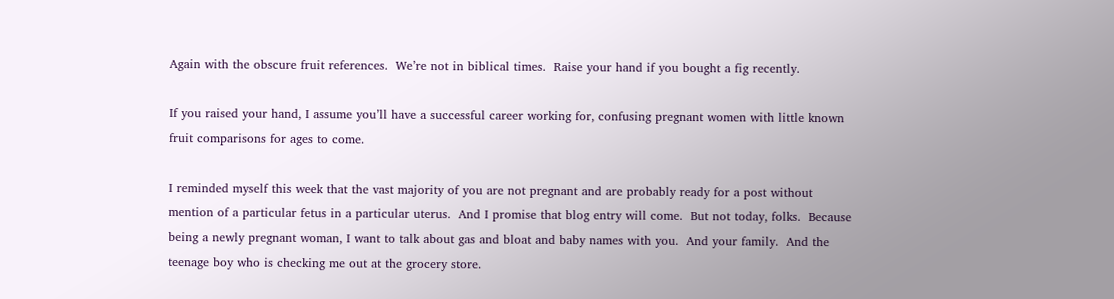Again with the obscure fruit references.  We’re not in biblical times.  Raise your hand if you bought a fig recently.

If you raised your hand, I assume you’ll have a successful career working for, confusing pregnant women with little known fruit comparisons for ages to come.

I reminded myself this week that the vast majority of you are not pregnant and are probably ready for a post without mention of a particular fetus in a particular uterus.  And I promise that blog entry will come.  But not today, folks.  Because being a newly pregnant woman, I want to talk about gas and bloat and baby names with you.  And your family.  And the teenage boy who is checking me out at the grocery store.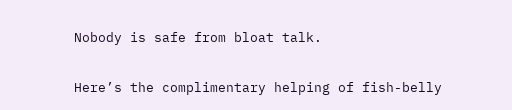Nobody is safe from bloat talk.

Here’s the complimentary helping of fish-belly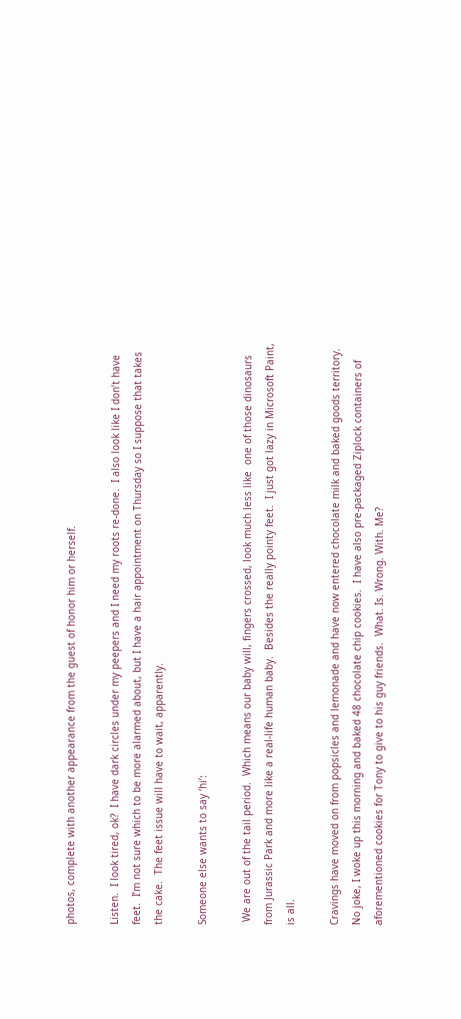photos, complete with another appearance from the guest of honor him or herself.

Listen.  I look tired, ok?  I have dark circles under my peepers and I need my roots re-done.  I also look like I don’t have feet.  I’m not sure which to be more alarmed about, but I have a hair appointment on Thursday so I suppose that takes the cake.  The feet issue will have to wait, apparently.

Someone else wants to say ‘hi’:

 We are out of the tail period.  Which means our baby will, fingers crossed, look much less like  one of those dinosaurs from Jurassic Park and more like a real-life human baby.  Besides the really pointy feet.  I just got lazy in Microsoft Paint, is all.

Cravings have moved on from popsicles and lemonade and have now entered chocolate milk and baked goods territory.  No joke, I woke up this morning and baked 48 chocolate chip cookies.  I have also pre-packaged Ziplock containers of aforementioned cookies for Tony to give to his guy friends.  What. Is. Wrong. With. Me?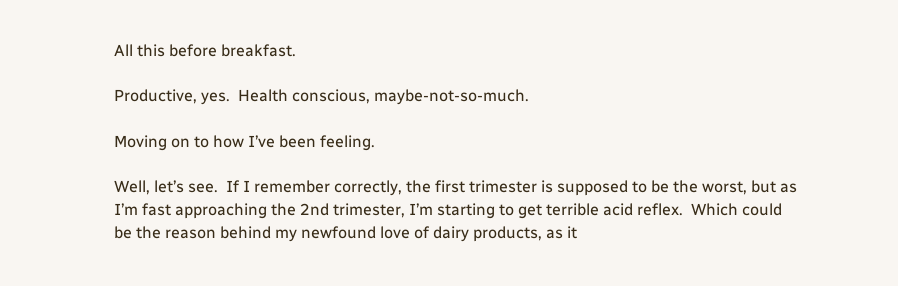All this before breakfast.

Productive, yes.  Health conscious, maybe-not-so-much.

Moving on to how I’ve been feeling.

Well, let’s see.  If I remember correctly, the first trimester is supposed to be the worst, but as I’m fast approaching the 2nd trimester, I’m starting to get terrible acid reflex.  Which could be the reason behind my newfound love of dairy products, as it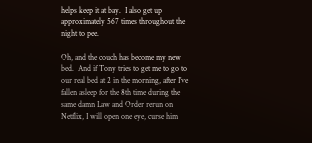helps keep it at bay.  I also get up approximately 567 times throughout the night to pee.

Oh, and the couch has become my new bed.  And if Tony tries to get me to go to our real bed at 2 in the morning, after I’ve fallen asleep for the 8th time during the same damn Law and Order rerun on Netflix, I will open one eye, curse him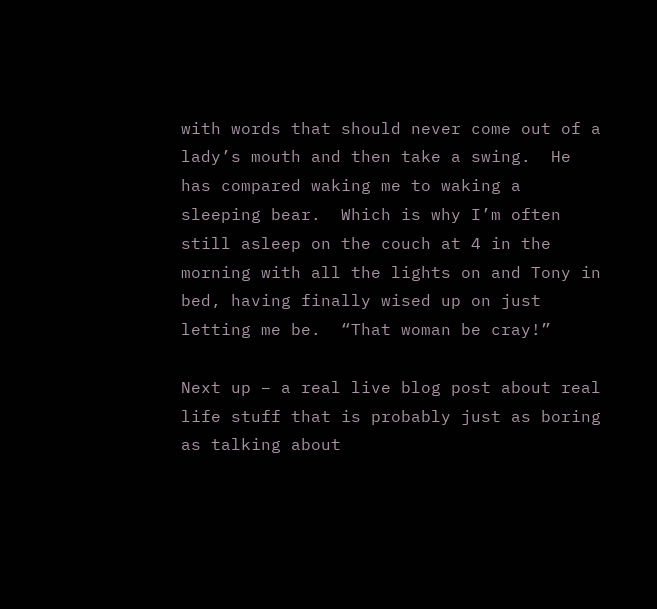with words that should never come out of a lady’s mouth and then take a swing.  He has compared waking me to waking a sleeping bear.  Which is why I’m often still asleep on the couch at 4 in the morning with all the lights on and Tony in bed, having finally wised up on just letting me be.  “That woman be cray!”

Next up – a real live blog post about real life stuff that is probably just as boring as talking about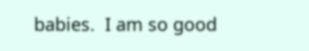babies.  I am so good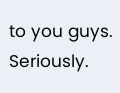to you guys.  Seriously.